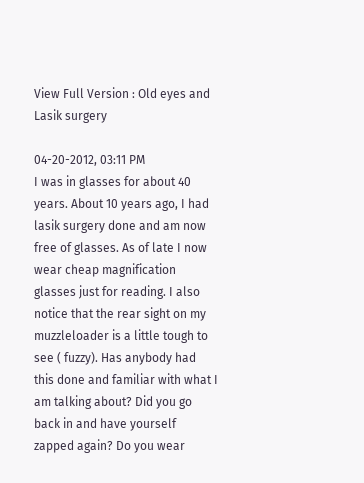View Full Version : Old eyes and Lasik surgery

04-20-2012, 03:11 PM
I was in glasses for about 40 years. About 10 years ago, I had lasik surgery done and am now free of glasses. As of late I now wear cheap magnification glasses just for reading. I also notice that the rear sight on my muzzleloader is a little tough to see ( fuzzy). Has anybody had this done and familiar with what I am talking about? Did you go back in and have yourself zapped again? Do you wear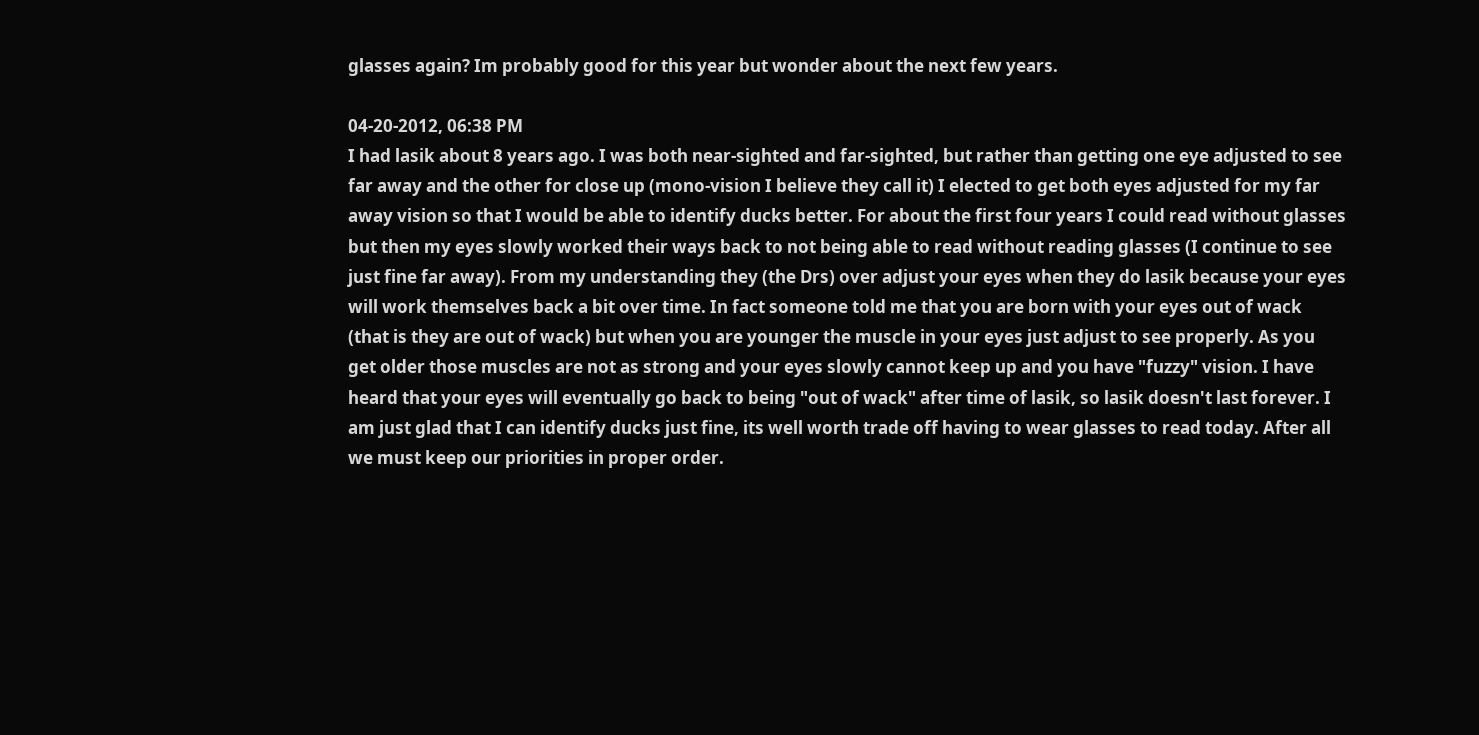glasses again? Im probably good for this year but wonder about the next few years.

04-20-2012, 06:38 PM
I had lasik about 8 years ago. I was both near-sighted and far-sighted, but rather than getting one eye adjusted to see far away and the other for close up (mono-vision I believe they call it) I elected to get both eyes adjusted for my far away vision so that I would be able to identify ducks better. For about the first four years I could read without glasses but then my eyes slowly worked their ways back to not being able to read without reading glasses (I continue to see just fine far away). From my understanding they (the Drs) over adjust your eyes when they do lasik because your eyes will work themselves back a bit over time. In fact someone told me that you are born with your eyes out of wack (that is they are out of wack) but when you are younger the muscle in your eyes just adjust to see properly. As you get older those muscles are not as strong and your eyes slowly cannot keep up and you have "fuzzy" vision. I have heard that your eyes will eventually go back to being "out of wack" after time of lasik, so lasik doesn't last forever. I am just glad that I can identify ducks just fine, its well worth trade off having to wear glasses to read today. After all we must keep our priorities in proper order.